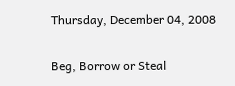Thursday, December 04, 2008

Beg, Borrow or Steal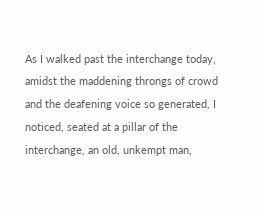As I walked past the interchange today, amidst the maddening throngs of crowd and the deafening voice so generated, I noticed, seated at a pillar of the interchange, an old, unkempt man,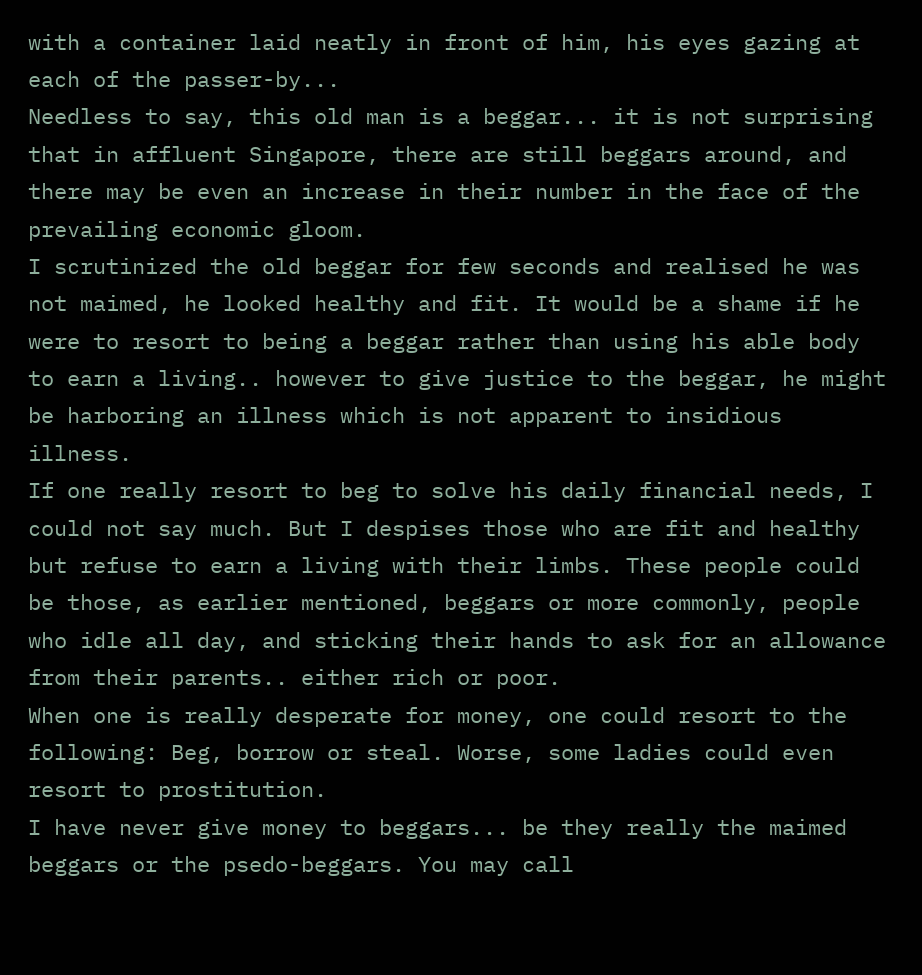with a container laid neatly in front of him, his eyes gazing at each of the passer-by...
Needless to say, this old man is a beggar... it is not surprising that in affluent Singapore, there are still beggars around, and there may be even an increase in their number in the face of the prevailing economic gloom.
I scrutinized the old beggar for few seconds and realised he was not maimed, he looked healthy and fit. It would be a shame if he were to resort to being a beggar rather than using his able body to earn a living.. however to give justice to the beggar, he might be harboring an illness which is not apparent to insidious illness.
If one really resort to beg to solve his daily financial needs, I could not say much. But I despises those who are fit and healthy but refuse to earn a living with their limbs. These people could be those, as earlier mentioned, beggars or more commonly, people who idle all day, and sticking their hands to ask for an allowance from their parents.. either rich or poor.
When one is really desperate for money, one could resort to the following: Beg, borrow or steal. Worse, some ladies could even resort to prostitution.
I have never give money to beggars... be they really the maimed beggars or the psedo-beggars. You may call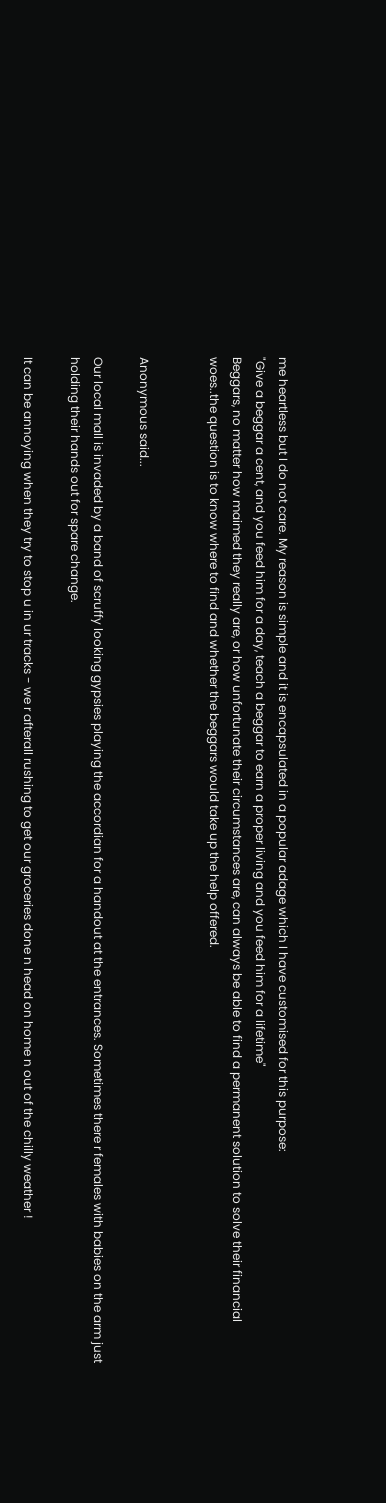me heartless but I do not care. My reason is simple and it is encapsulated in a popular adage which I have customised for this purpose:
"Give a beggar a cent, and you feed him for a day, teach a beggar to earn a proper living and you feed him for a lifetime"
Beggars, no matter how maimed they really are, or how unfortunate their circumstances are, can always be able to find a permanent solution to solve their financial woes..the question is to know where to find and whether the beggars would take up the help offered.


Anonymous said...

Our local mall is invaded by a band of scruffy looking gypsies playing the accordian for a handout at the entrances. Sometimes there r females with babies on the arm just holding their hands out for spare change.

It can be annoying when they try to stop u in ur tracks - we r afterall rushing to get our groceries done n head on home n out of the chilly weather !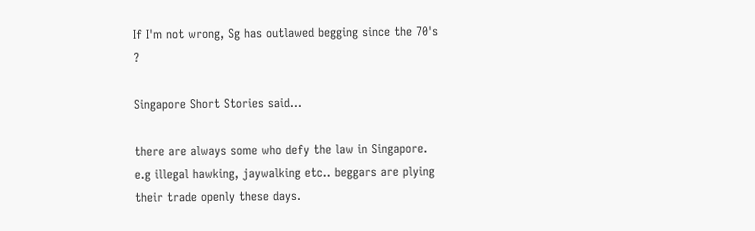If I'm not wrong, Sg has outlawed begging since the 70's ?

Singapore Short Stories said...

there are always some who defy the law in Singapore. e.g illegal hawking, jaywalking etc.. beggars are plying their trade openly these days.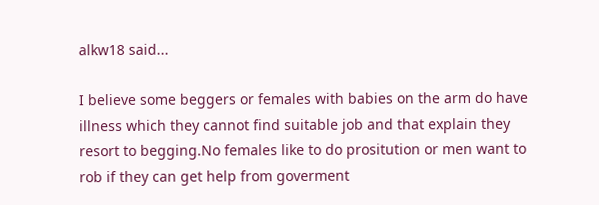alkw18 said...

I believe some beggers or females with babies on the arm do have illness which they cannot find suitable job and that explain they resort to begging.No females like to do prositution or men want to rob if they can get help from goverment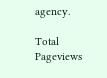agency.

Total Pageviews